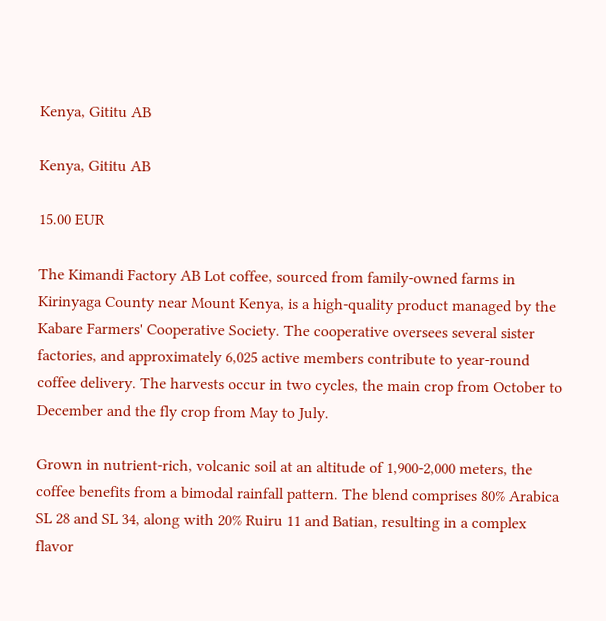Kenya, Gititu AB

Kenya, Gititu AB

15.00 EUR

The Kimandi Factory AB Lot coffee, sourced from family-owned farms in Kirinyaga County near Mount Kenya, is a high-quality product managed by the Kabare Farmers' Cooperative Society. The cooperative oversees several sister factories, and approximately 6,025 active members contribute to year-round coffee delivery. The harvests occur in two cycles, the main crop from October to December and the fly crop from May to July.

Grown in nutrient-rich, volcanic soil at an altitude of 1,900-2,000 meters, the coffee benefits from a bimodal rainfall pattern. The blend comprises 80% Arabica SL 28 and SL 34, along with 20% Ruiru 11 and Batian, resulting in a complex flavor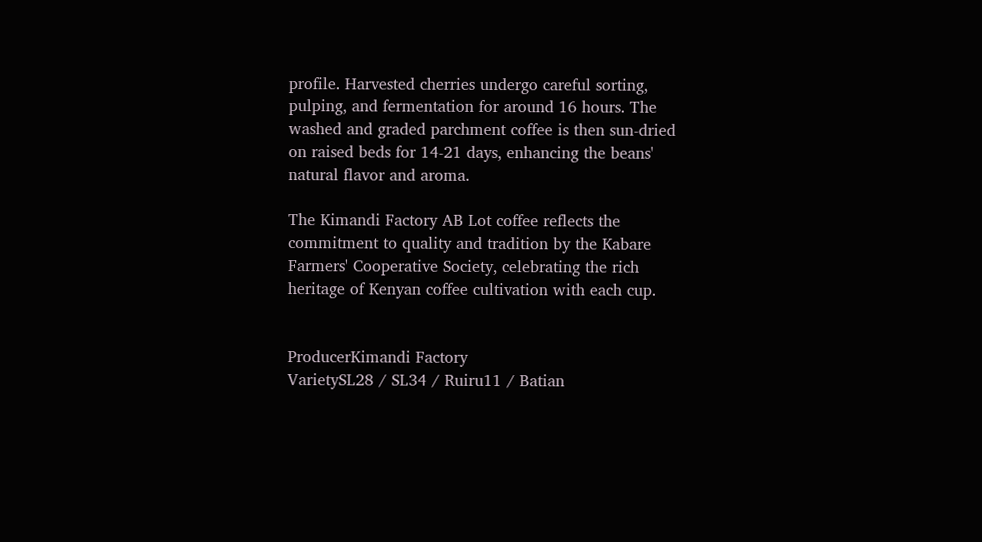profile. Harvested cherries undergo careful sorting, pulping, and fermentation for around 16 hours. The washed and graded parchment coffee is then sun-dried on raised beds for 14-21 days, enhancing the beans' natural flavor and aroma.

The Kimandi Factory AB Lot coffee reflects the commitment to quality and tradition by the Kabare Farmers' Cooperative Society, celebrating the rich heritage of Kenyan coffee cultivation with each cup.


ProducerKimandi Factory
VarietySL28 / SL34 / Ruiru11 / Batian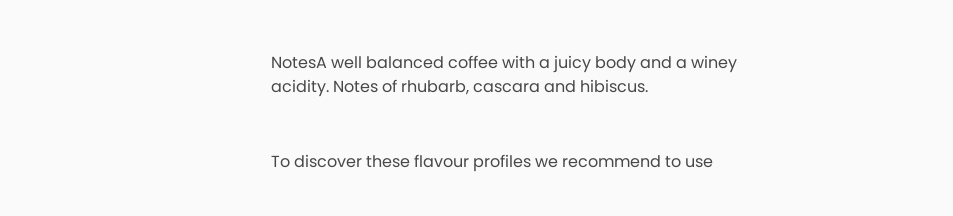NotesA well balanced coffee with a juicy body and a winey acidity. Notes of rhubarb, cascara and hibiscus.


To discover these flavour profiles we recommend to use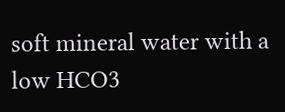soft mineral water with a low HCO3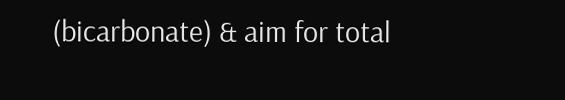(bicarbonate) & aim for total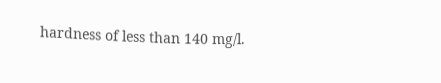hardness of less than 140 mg/l.